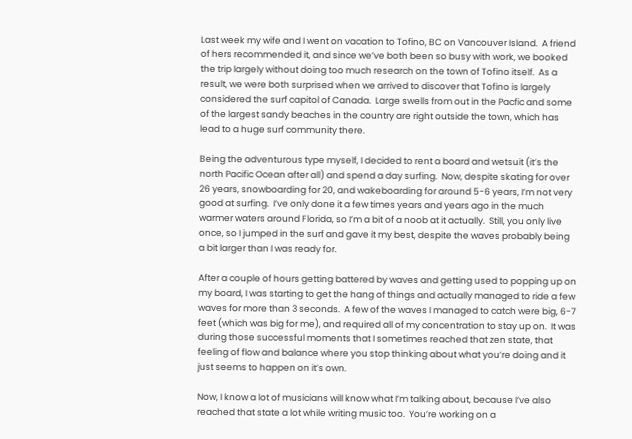Last week my wife and I went on vacation to Tofino, BC on Vancouver Island.  A friend of hers recommended it, and since we’ve both been so busy with work, we booked the trip largely without doing too much research on the town of Tofino itself.  As a result, we were both surprised when we arrived to discover that Tofino is largely considered the surf capitol of Canada.  Large swells from out in the Pacfic and some of the largest sandy beaches in the country are right outside the town, which has lead to a huge surf community there.

Being the adventurous type myself, I decided to rent a board and wetsuit (it’s the north Pacific Ocean after all) and spend a day surfing.  Now, despite skating for over 26 years, snowboarding for 20, and wakeboarding for around 5-6 years, I’m not very good at surfing.  I’ve only done it a few times years and years ago in the much warmer waters around Florida, so I’m a bit of a noob at it actually.  Still, you only live once, so I jumped in the surf and gave it my best, despite the waves probably being a bit larger than I was ready for.

After a couple of hours getting battered by waves and getting used to popping up on my board, I was starting to get the hang of things and actually managed to ride a few waves for more than 3 seconds.  A few of the waves I managed to catch were big, 6-7 feet (which was big for me), and required all of my concentration to stay up on.  It was during those successful moments that I sometimes reached that zen state, that feeling of flow and balance where you stop thinking about what you’re doing and it just seems to happen on it’s own.

Now, I know a lot of musicians will know what I’m talking about, because I’ve also reached that state a lot while writing music too.  You’re working on a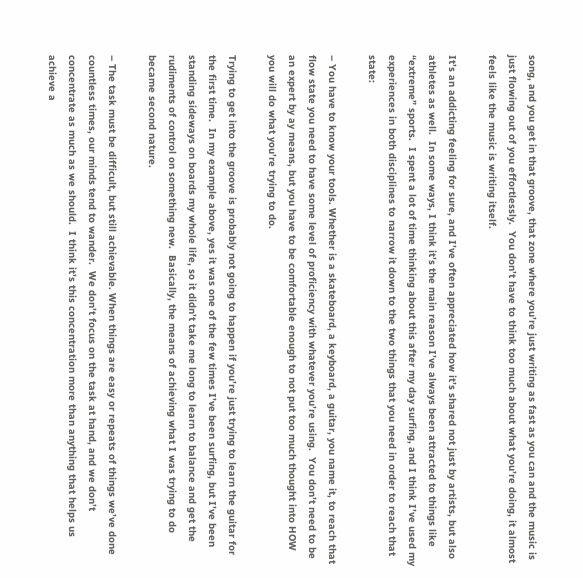song, and you get in that groove, that zone where you’re just writing as fast as you can and the music is just flowing out of you effortlessly.  You don’t have to think too much about what you’re doing, it almost feels like the music is writing itself.

It’s an addicting feeling for sure, and I’ve often appreciated how it’s shared not just by artists, but also athletes as well.  In some ways, I think it’s the main reason I’ve always been attracted to things like “extreme” sports.  I spent a lot of time thinking about this after my day surfing, and I think I’ve used my experiences in both disciplines to narrow it down to the two things that you need in order to reach that state:

– You have to know your tools. Whether is a skateboard, a keyboard, a guitar, you name it, to reach that flow state you need to have some level of proficiency with whatever you’re using.  You don’t need to be an expert by ay means, but you have to be comfortable enough to not put too much thought into HOW you will do what you’re trying to do.

Trying to get into the groove is probably not going to happen if you’re just trying to learn the guitar for the first time.  In my example above, yes it was one of the few times I’ve been surfing, but I’ve been standing sideways on boards my whole life, so it didn’t take me long to learn to balance and get the rudiments of control on something new.  Basically, the means of achieving what I was trying to do became second nature.

– The task must be difficult, but still achievable. When things are easy or repeats of things we’ve done countless times, our minds tend to wander.  We don’t focus on the task at hand, and we don’t concentrate as much as we should.  I think it’s this concentration more than anything that helps us achieve a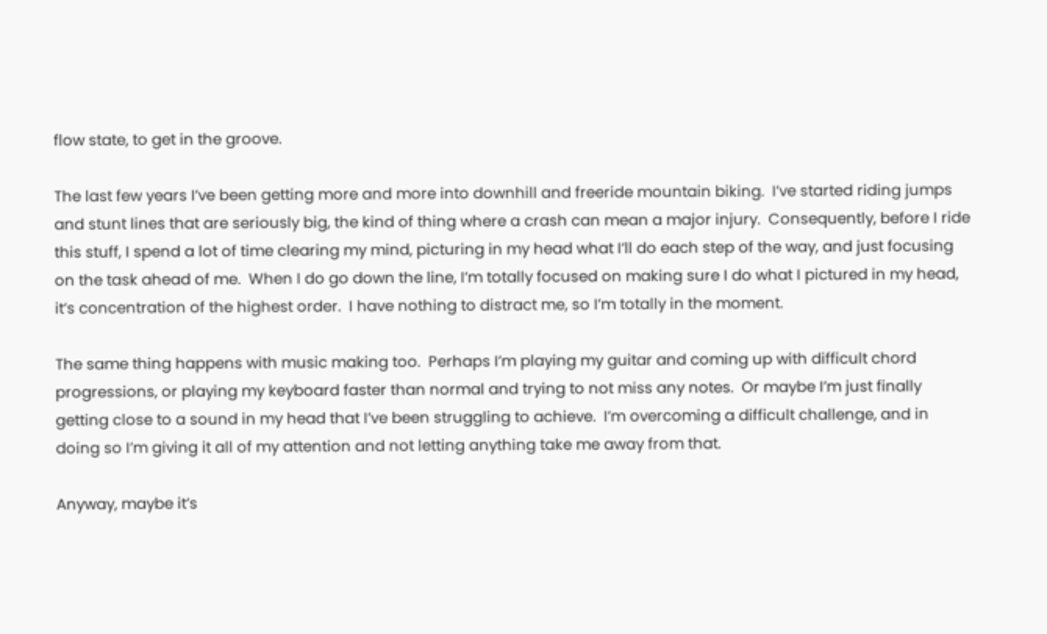flow state, to get in the groove.

The last few years I’ve been getting more and more into downhill and freeride mountain biking.  I’ve started riding jumps and stunt lines that are seriously big, the kind of thing where a crash can mean a major injury.  Consequently, before I ride this stuff, I spend a lot of time clearing my mind, picturing in my head what I’ll do each step of the way, and just focusing on the task ahead of me.  When I do go down the line, I’m totally focused on making sure I do what I pictured in my head, it’s concentration of the highest order.  I have nothing to distract me, so I’m totally in the moment.

The same thing happens with music making too.  Perhaps I’m playing my guitar and coming up with difficult chord progressions, or playing my keyboard faster than normal and trying to not miss any notes.  Or maybe I’m just finally getting close to a sound in my head that I’ve been struggling to achieve.  I’m overcoming a difficult challenge, and in doing so I’m giving it all of my attention and not letting anything take me away from that.

Anyway, maybe it’s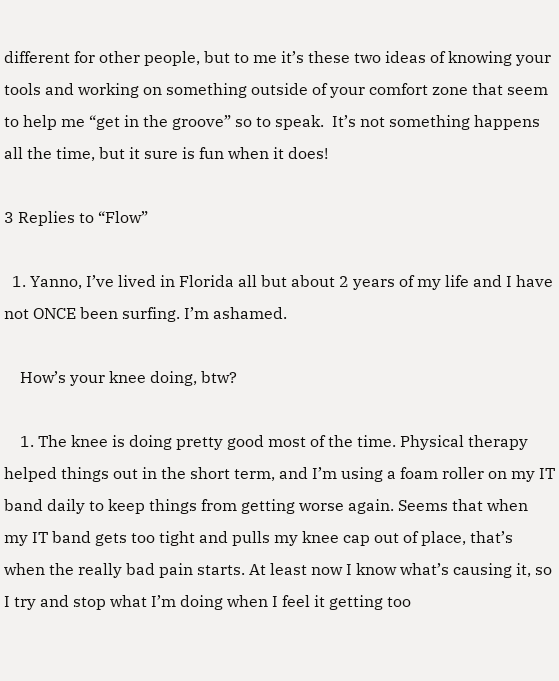different for other people, but to me it’s these two ideas of knowing your tools and working on something outside of your comfort zone that seem to help me “get in the groove” so to speak.  It’s not something happens all the time, but it sure is fun when it does!

3 Replies to “Flow”

  1. Yanno, I’ve lived in Florida all but about 2 years of my life and I have not ONCE been surfing. I’m ashamed.

    How’s your knee doing, btw?

    1. The knee is doing pretty good most of the time. Physical therapy helped things out in the short term, and I’m using a foam roller on my IT band daily to keep things from getting worse again. Seems that when my IT band gets too tight and pulls my knee cap out of place, that’s when the really bad pain starts. At least now I know what’s causing it, so I try and stop what I’m doing when I feel it getting too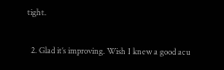tight.

  2. Glad it’s improving. Wish I knew a good acu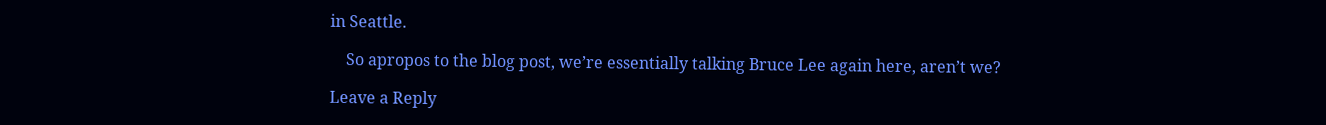in Seattle.

    So apropos to the blog post, we’re essentially talking Bruce Lee again here, aren’t we?

Leave a Reply